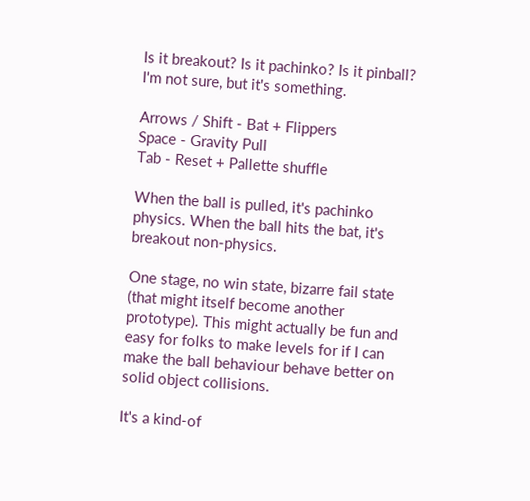Is it breakout? Is it pachinko? Is it pinball? I'm not sure, but it's something.

Arrows / Shift - Bat + Flippers
Space - Gravity Pull
Tab - Reset + Pallette shuffle

When the ball is pulled, it's pachinko physics. When the ball hits the bat, it's breakout non-physics.

One stage, no win state, bizarre fail state (that might itself become another prototype). This might actually be fun and easy for folks to make levels for if I can make the ball behaviour behave better on solid object collisions.

It's a kind-of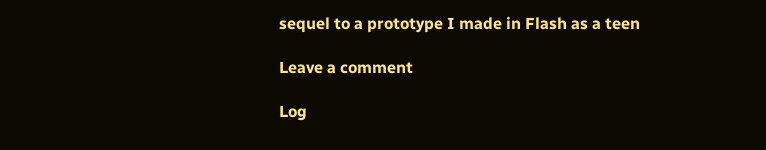sequel to a prototype I made in Flash as a teen

Leave a comment

Log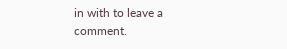in with to leave a comment.